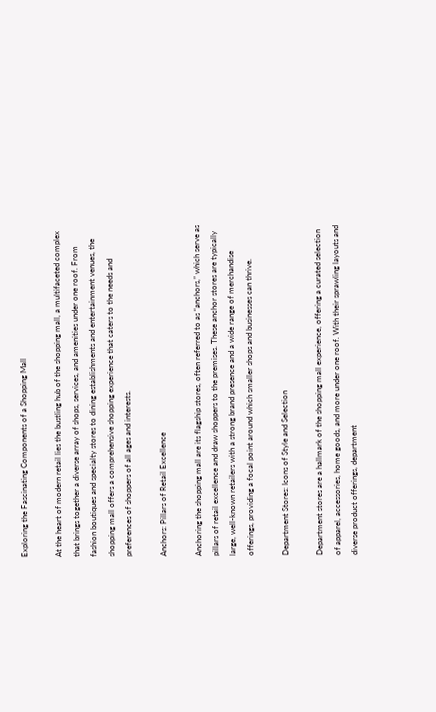Exploring the Fascinating Components of a Shopping Mall

At the heart of modern retail lies the bustling hub of the shopping mall, a multifaceted complex that brings together a diverse array of shops, services, and amenities under one roof. From fashion boutiques and specialty stores to dining establishments and entertainment venues, the shopping mall offers a comprehensive shopping experience that caters to the needs and preferences of shoppers of all ages and interests.

Anchors: Pillars of Retail Excellence

Anchoring the shopping mall are its flagship stores, often referred to as “anchors,” which serve as pillars of retail excellence and draw shoppers to the premises. These anchor stores are typically large, well-known retailers with a strong brand presence and a wide range of merchandise offerings, providing a focal point around which smaller shops and businesses can thrive.

Department Stores: Icons of Style and Selection

Department stores are a hallmark of the shopping mall experience, offering a curated selection of apparel, accessories, home goods, and more under one roof. With their sprawling layouts and diverse product offerings, department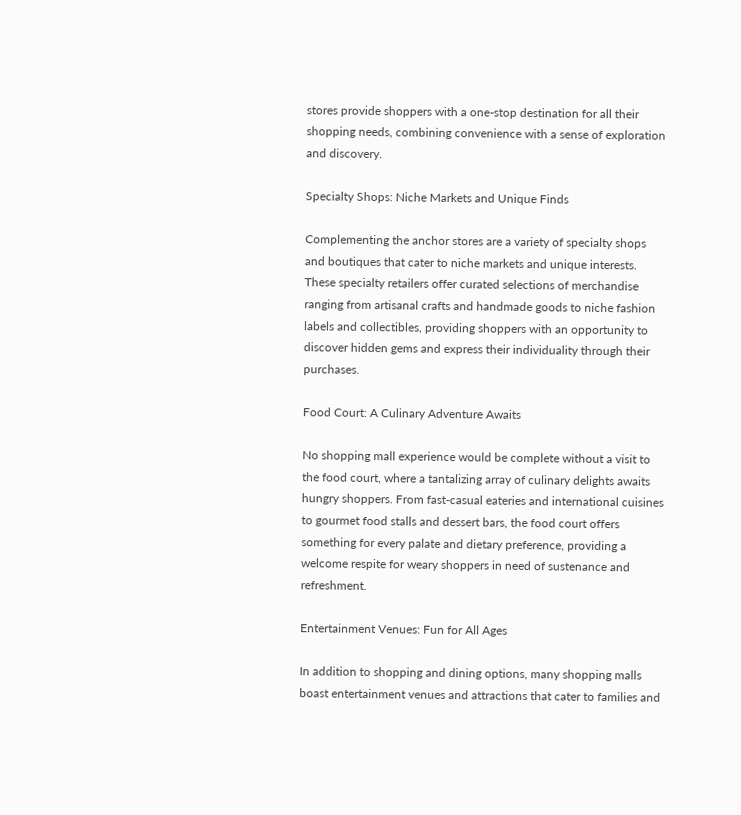stores provide shoppers with a one-stop destination for all their shopping needs, combining convenience with a sense of exploration and discovery.

Specialty Shops: Niche Markets and Unique Finds

Complementing the anchor stores are a variety of specialty shops and boutiques that cater to niche markets and unique interests. These specialty retailers offer curated selections of merchandise ranging from artisanal crafts and handmade goods to niche fashion labels and collectibles, providing shoppers with an opportunity to discover hidden gems and express their individuality through their purchases.

Food Court: A Culinary Adventure Awaits

No shopping mall experience would be complete without a visit to the food court, where a tantalizing array of culinary delights awaits hungry shoppers. From fast-casual eateries and international cuisines to gourmet food stalls and dessert bars, the food court offers something for every palate and dietary preference, providing a welcome respite for weary shoppers in need of sustenance and refreshment.

Entertainment Venues: Fun for All Ages

In addition to shopping and dining options, many shopping malls boast entertainment venues and attractions that cater to families and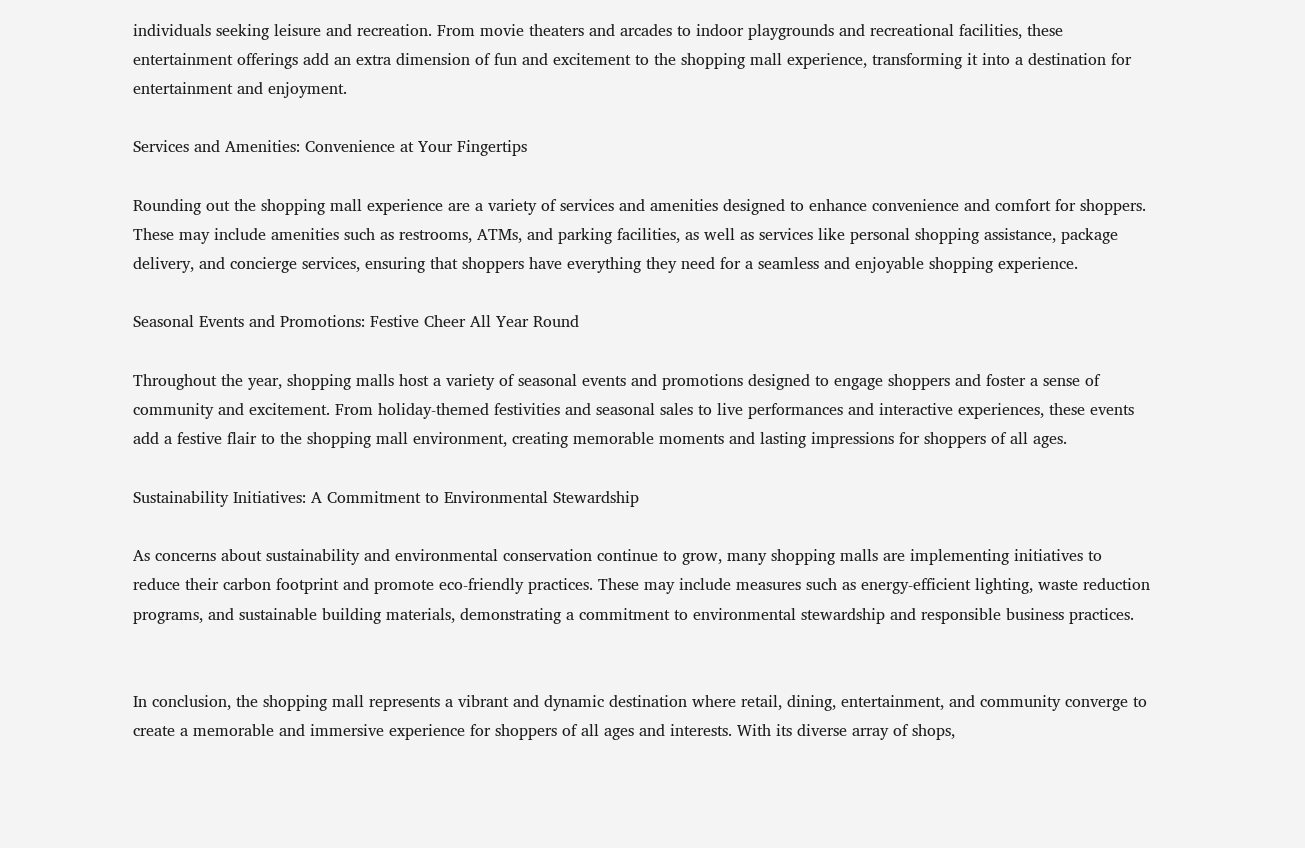individuals seeking leisure and recreation. From movie theaters and arcades to indoor playgrounds and recreational facilities, these entertainment offerings add an extra dimension of fun and excitement to the shopping mall experience, transforming it into a destination for entertainment and enjoyment.

Services and Amenities: Convenience at Your Fingertips

Rounding out the shopping mall experience are a variety of services and amenities designed to enhance convenience and comfort for shoppers. These may include amenities such as restrooms, ATMs, and parking facilities, as well as services like personal shopping assistance, package delivery, and concierge services, ensuring that shoppers have everything they need for a seamless and enjoyable shopping experience.

Seasonal Events and Promotions: Festive Cheer All Year Round

Throughout the year, shopping malls host a variety of seasonal events and promotions designed to engage shoppers and foster a sense of community and excitement. From holiday-themed festivities and seasonal sales to live performances and interactive experiences, these events add a festive flair to the shopping mall environment, creating memorable moments and lasting impressions for shoppers of all ages.

Sustainability Initiatives: A Commitment to Environmental Stewardship

As concerns about sustainability and environmental conservation continue to grow, many shopping malls are implementing initiatives to reduce their carbon footprint and promote eco-friendly practices. These may include measures such as energy-efficient lighting, waste reduction programs, and sustainable building materials, demonstrating a commitment to environmental stewardship and responsible business practices.


In conclusion, the shopping mall represents a vibrant and dynamic destination where retail, dining, entertainment, and community converge to create a memorable and immersive experience for shoppers of all ages and interests. With its diverse array of shops,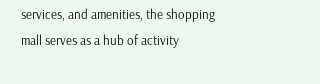services, and amenities, the shopping mall serves as a hub of activity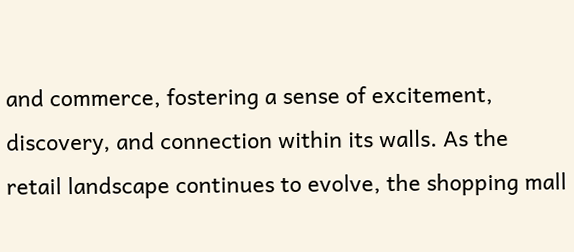and commerce, fostering a sense of excitement, discovery, and connection within its walls. As the retail landscape continues to evolve, the shopping mall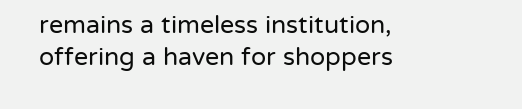remains a timeless institution, offering a haven for shoppers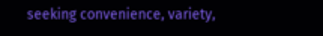seeking convenience, variety,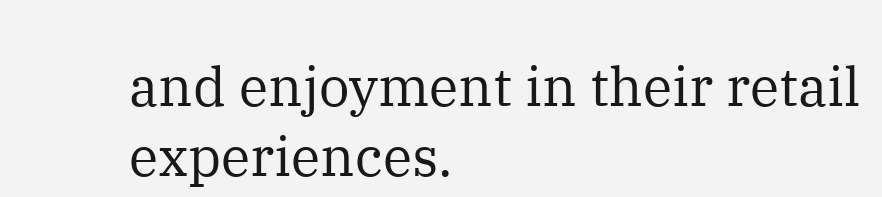and enjoyment in their retail experiences.